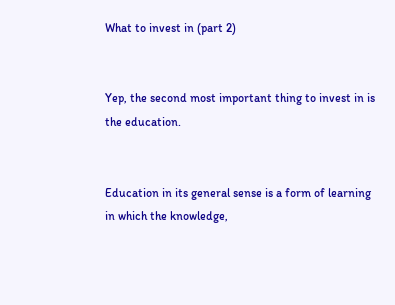What to invest in (part 2)


Yep, the second most important thing to invest in is the education.


Education in its general sense is a form of learning in which the knowledge,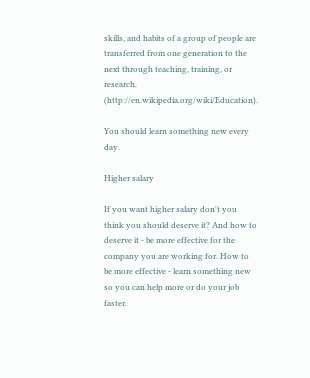skills, and habits of a group of people are transferred from one generation to the next through teaching, training, or research. (http://en.wikipedia.org/wiki/Education).

You should learn something new every day.

Higher salary

If you want higher salary don't you think you should deserve it? And how to deserve it - be more effective for the company you are working for. How to be more effective - learn something new so you can help more or do your job faster.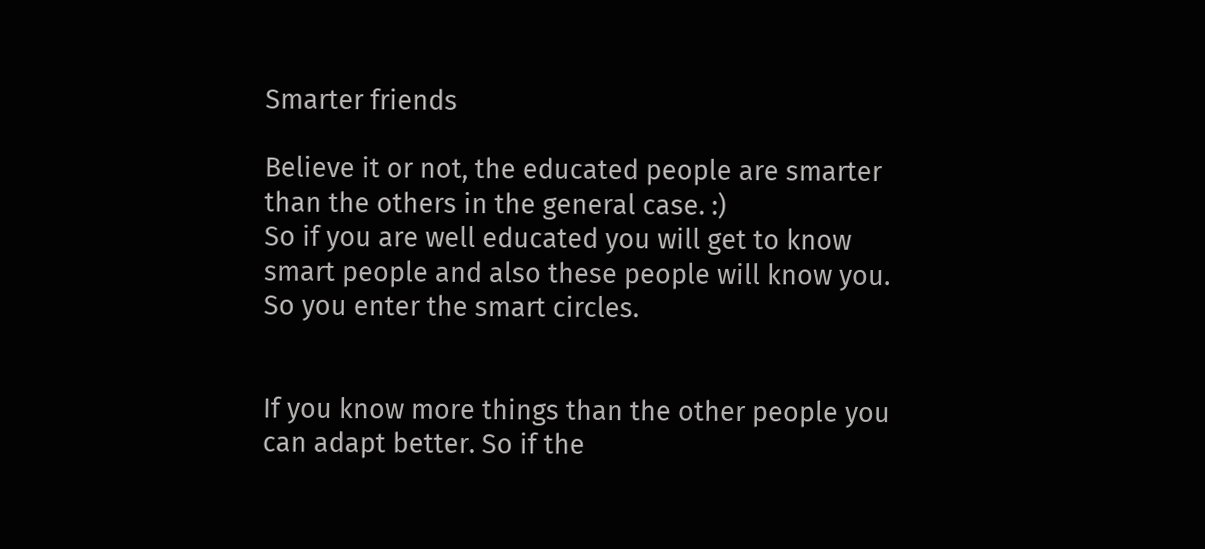Smarter friends

Believe it or not, the educated people are smarter than the others in the general case. :)
So if you are well educated you will get to know smart people and also these people will know you. So you enter the smart circles.


If you know more things than the other people you can adapt better. So if the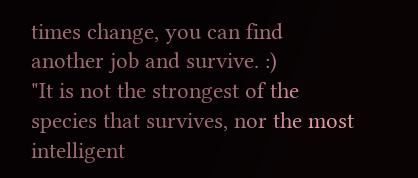times change, you can find another job and survive. :)
"It is not the strongest of the species that survives, nor the most intelligent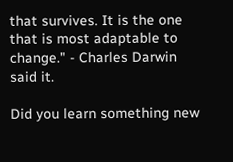that survives. It is the one that is most adaptable to change." - Charles Darwin said it.

Did you learn something new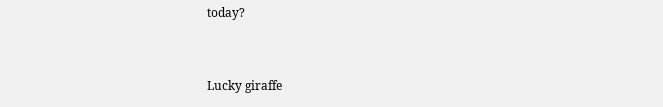today?


Lucky giraffe